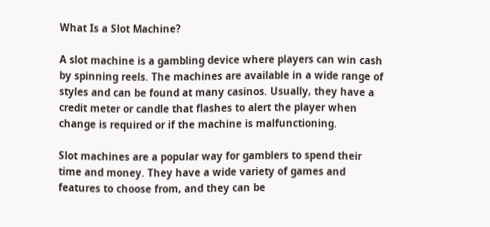What Is a Slot Machine?

A slot machine is a gambling device where players can win cash by spinning reels. The machines are available in a wide range of styles and can be found at many casinos. Usually, they have a credit meter or candle that flashes to alert the player when change is required or if the machine is malfunctioning.

Slot machines are a popular way for gamblers to spend their time and money. They have a wide variety of games and features to choose from, and they can be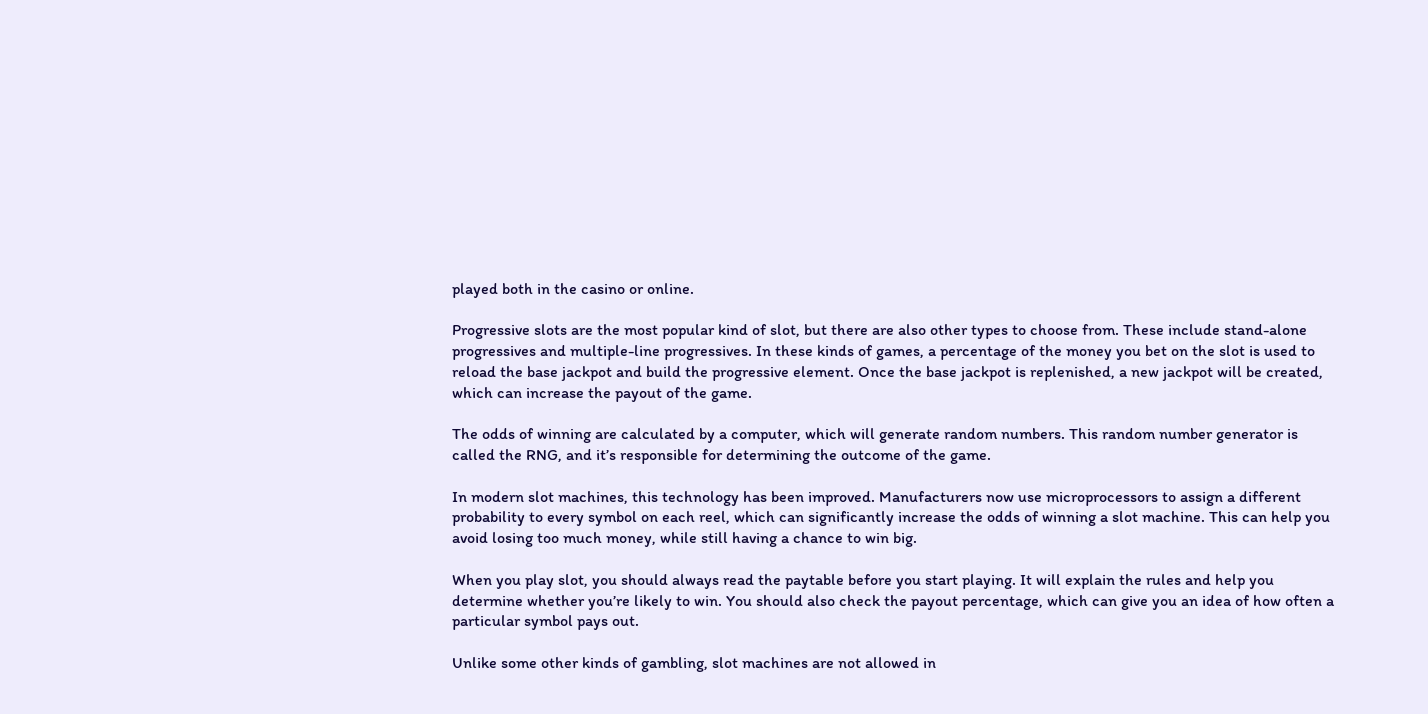played both in the casino or online.

Progressive slots are the most popular kind of slot, but there are also other types to choose from. These include stand-alone progressives and multiple-line progressives. In these kinds of games, a percentage of the money you bet on the slot is used to reload the base jackpot and build the progressive element. Once the base jackpot is replenished, a new jackpot will be created, which can increase the payout of the game.

The odds of winning are calculated by a computer, which will generate random numbers. This random number generator is called the RNG, and it’s responsible for determining the outcome of the game.

In modern slot machines, this technology has been improved. Manufacturers now use microprocessors to assign a different probability to every symbol on each reel, which can significantly increase the odds of winning a slot machine. This can help you avoid losing too much money, while still having a chance to win big.

When you play slot, you should always read the paytable before you start playing. It will explain the rules and help you determine whether you’re likely to win. You should also check the payout percentage, which can give you an idea of how often a particular symbol pays out.

Unlike some other kinds of gambling, slot machines are not allowed in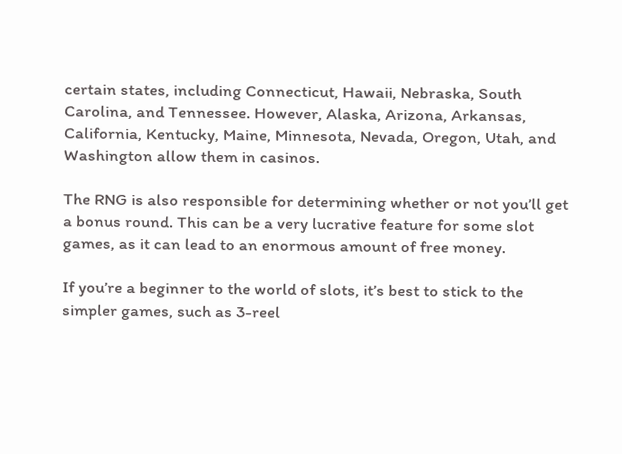certain states, including Connecticut, Hawaii, Nebraska, South Carolina, and Tennessee. However, Alaska, Arizona, Arkansas, California, Kentucky, Maine, Minnesota, Nevada, Oregon, Utah, and Washington allow them in casinos.

The RNG is also responsible for determining whether or not you’ll get a bonus round. This can be a very lucrative feature for some slot games, as it can lead to an enormous amount of free money.

If you’re a beginner to the world of slots, it’s best to stick to the simpler games, such as 3-reel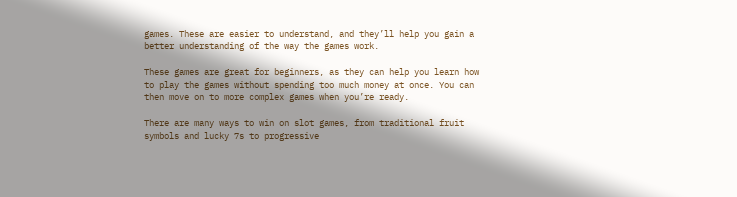games. These are easier to understand, and they’ll help you gain a better understanding of the way the games work.

These games are great for beginners, as they can help you learn how to play the games without spending too much money at once. You can then move on to more complex games when you’re ready.

There are many ways to win on slot games, from traditional fruit symbols and lucky 7s to progressive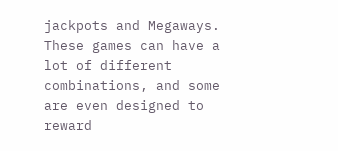jackpots and Megaways. These games can have a lot of different combinations, and some are even designed to reward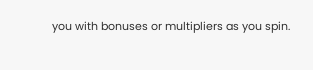you with bonuses or multipliers as you spin.